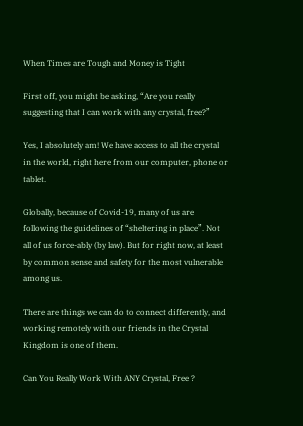When Times are Tough and Money is Tight

First off, you might be asking, “Are you really suggesting that I can work with any crystal, free?”

Yes, I absolutely am! We have access to all the crystal in the world, right here from our computer, phone or tablet.

Globally, because of Covid-19, many of us are following the guidelines of “sheltering in place”. Not all of us force-ably (by law). But for right now, at least by common sense and safety for the most vulnerable among us.

There are things we can do to connect differently, and working remotely with our friends in the Crystal Kingdom is one of them.

Can You Really Work With ANY Crystal, Free ?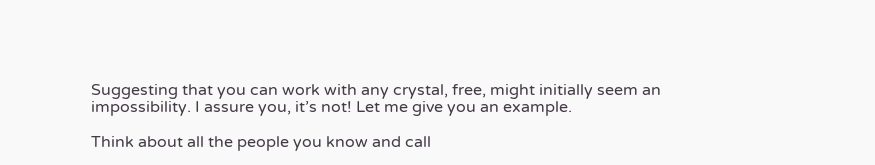Suggesting that you can work with any crystal, free, might initially seem an impossibility. I assure you, it’s not! Let me give you an example.

Think about all the people you know and call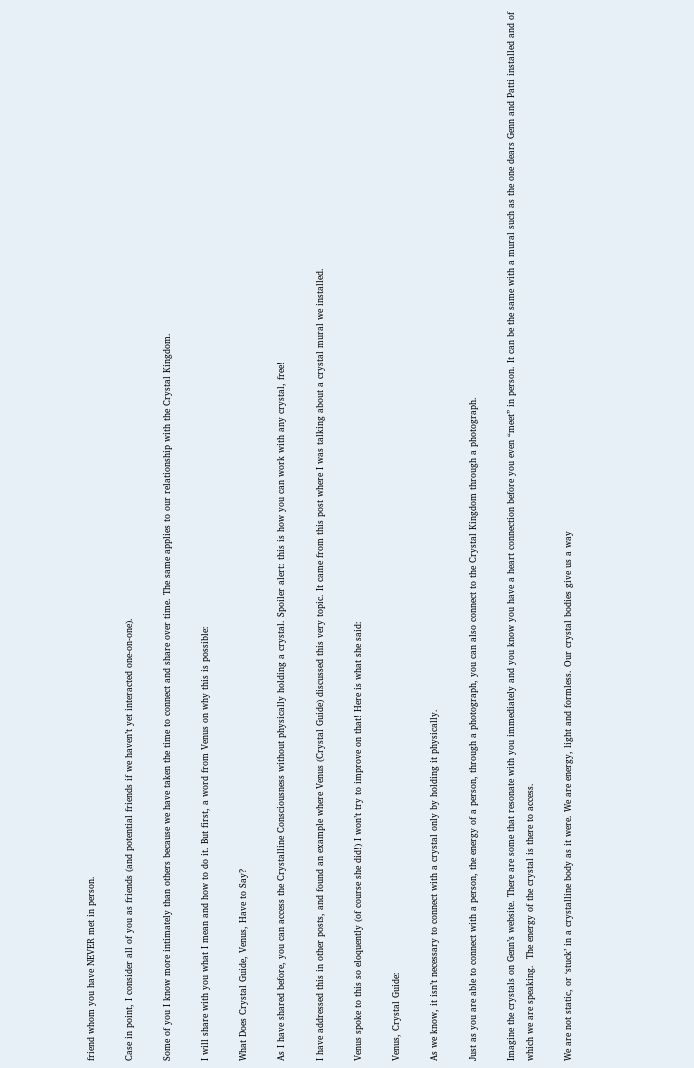friend whom you have NEVER met in person.

Case in point, I consider all of you as friends (and potential friends if we haven’t yet interacted one-on-one).

Some of you I know more intimately than others because we have taken the time to connect and share over time. The same applies to our relationship with the Crystal Kingdom.

I will share with you what I mean and how to do it. But first, a word from Venus on why this is possible:

What Does Crystal Guide, Venus, Have to Say?

As I have shared before, you can access the Crystalline Consciousness without physically holding a crystal. Spoiler alert: this is how you can work with any crystal, free!

I have addressed this in other posts, and found an example where Venus (Crystal Guide) discussed this very topic. It came from this post where I was talking about a crystal mural we installed.

Venus spoke to this so eloquently (of course she did!) I won’t try to improve on that! Here is what she said:

Venus, Crystal Guide:

As we know, it isn’t necessary to connect with a crystal only by holding it physically.

Just as you are able to connect with a person, the energy of a person, through a photograph, you can also connect to the Crystal Kingdom through a photograph.

Imagine the crystals on Genn’s website. There are some that resonate with you immediately and you know you have a heart connection before you even “meet” in person. It can be the same with a mural such as the one dears Genn and Patti installed and of which we are speaking.  The energy of the crystal is there to access.

We are not static, or ‘stuck’ in a crystalline body as it were. We are energy, light and formless. Our crystal bodies give us a way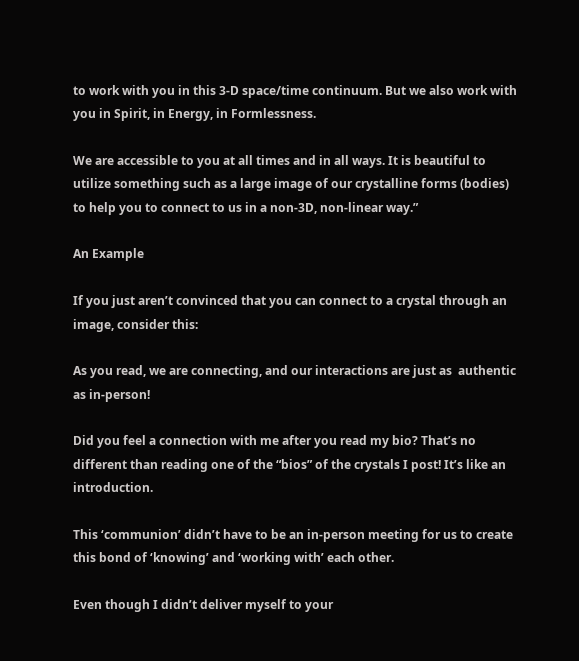to work with you in this 3-D space/time continuum. But we also work with you in Spirit, in Energy, in Formlessness.

We are accessible to you at all times and in all ways. It is beautiful to utilize something such as a large image of our crystalline forms (bodies) to help you to connect to us in a non-3D, non-linear way.”

An Example

If you just aren’t convinced that you can connect to a crystal through an image, consider this:

As you read, we are connecting, and our interactions are just as  authentic as in-person!

Did you feel a connection with me after you read my bio? That’s no different than reading one of the “bios” of the crystals I post! It’s like an introduction.

This ‘communion’ didn’t have to be an in-person meeting for us to create this bond of ‘knowing’ and ‘working with’ each other.

Even though I didn’t deliver myself to your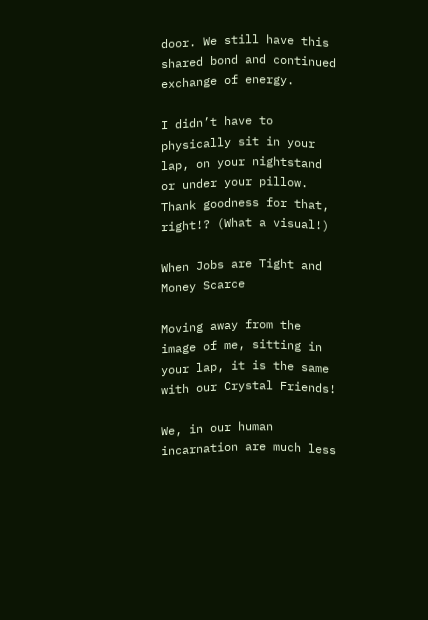door. We still have this shared bond and continued exchange of energy.

I didn’t have to physically sit in your lap, on your nightstand or under your pillow. Thank goodness for that, right!? (What a visual!)

When Jobs are Tight and Money Scarce

Moving away from the image of me, sitting in your lap, it is the same with our Crystal Friends!

We, in our human incarnation are much less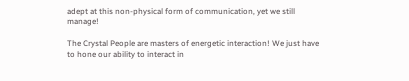adept at this non-physical form of communication, yet we still manage!

The Crystal People are masters of energetic interaction! We just have to hone our ability to interact in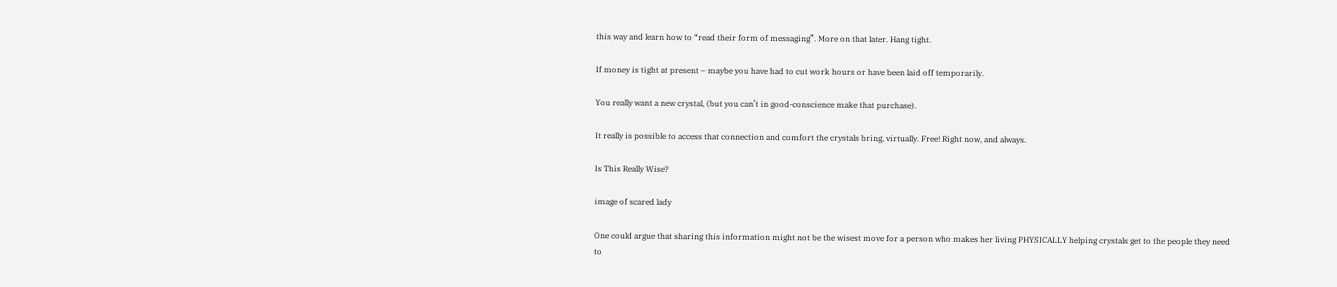this way and learn how to “read their form of messaging”. More on that later. Hang tight.

If money is tight at present – maybe you have had to cut work hours or have been laid off temporarily.

You really want a new crystal, (but you can’t in good-conscience make that purchase).

It really is possible to access that connection and comfort the crystals bring, virtually. Free! Right now, and always.

Is This Really Wise?

image of scared lady

One could argue that sharing this information might not be the wisest move for a person who makes her living PHYSICALLY helping crystals get to the people they need to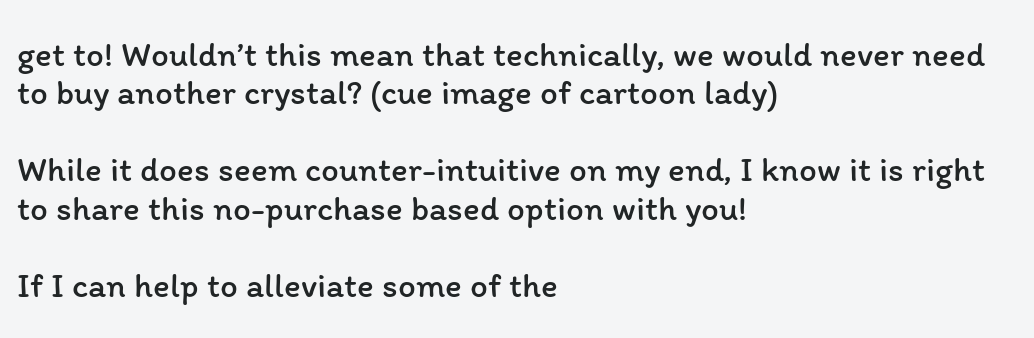get to! Wouldn’t this mean that technically, we would never need to buy another crystal? (cue image of cartoon lady)

While it does seem counter-intuitive on my end, I know it is right to share this no-purchase based option with you!

If I can help to alleviate some of the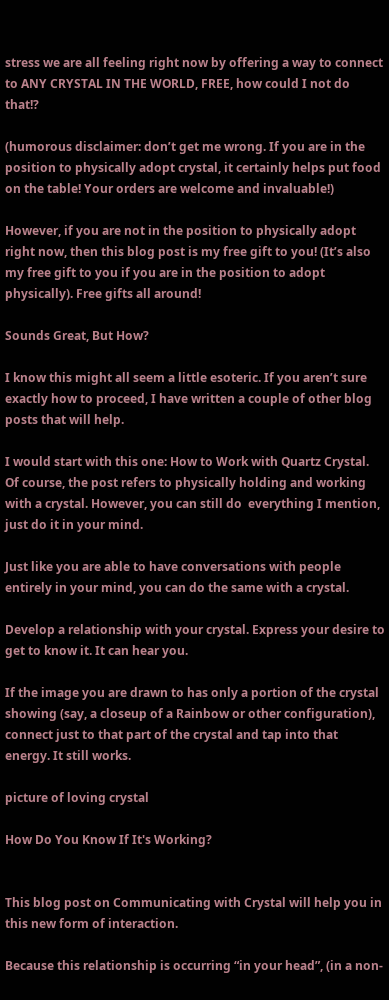stress we are all feeling right now by offering a way to connect to ANY CRYSTAL IN THE WORLD, FREE, how could I not do that!?

(humorous disclaimer: don’t get me wrong. If you are in the position to physically adopt crystal, it certainly helps put food on the table! Your orders are welcome and invaluable!)

However, if you are not in the position to physically adopt right now, then this blog post is my free gift to you! (It’s also my free gift to you if you are in the position to adopt physically). Free gifts all around!

Sounds Great, But How?

I know this might all seem a little esoteric. If you aren’t sure exactly how to proceed, I have written a couple of other blog posts that will help.

I would start with this one: How to Work with Quartz Crystal. Of course, the post refers to physically holding and working with a crystal. However, you can still do  everything I mention, just do it in your mind.

Just like you are able to have conversations with people entirely in your mind, you can do the same with a crystal.

Develop a relationship with your crystal. Express your desire to get to know it. It can hear you.

If the image you are drawn to has only a portion of the crystal showing (say, a closeup of a Rainbow or other configuration), connect just to that part of the crystal and tap into that energy. It still works.

picture of loving crystal

How Do You Know If It's Working?


This blog post on Communicating with Crystal will help you in this new form of interaction.

Because this relationship is occurring “in your head”, (in a non-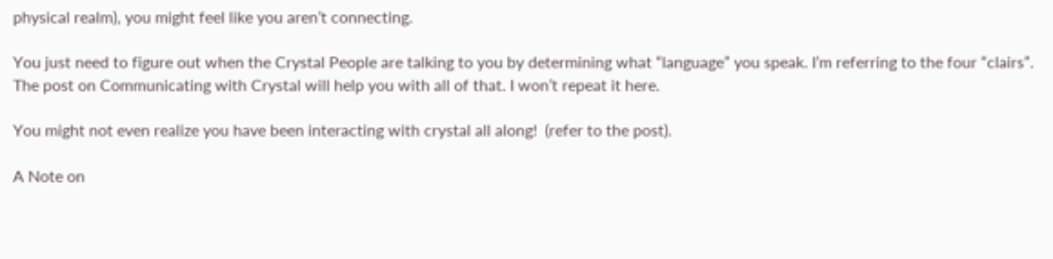physical realm), you might feel like you aren’t connecting.

You just need to figure out when the Crystal People are talking to you by determining what “language” you speak. I’m referring to the four “clairs”. The post on Communicating with Crystal will help you with all of that. I won’t repeat it here.

You might not even realize you have been interacting with crystal all along!  (refer to the post).

A Note on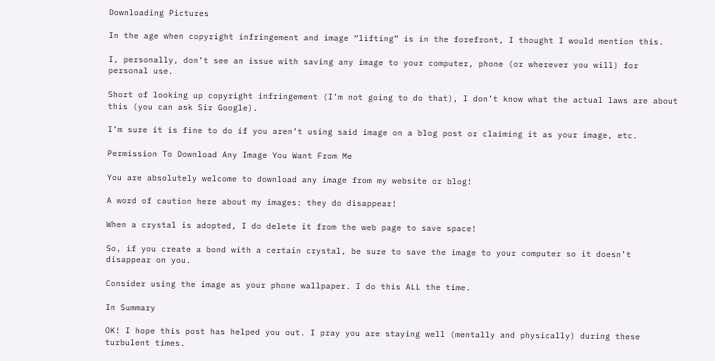Downloading Pictures

In the age when copyright infringement and image “lifting” is in the forefront, I thought I would mention this.

I, personally, don’t see an issue with saving any image to your computer, phone (or wherever you will) for personal use.

Short of looking up copyright infringement (I’m not going to do that), I don’t know what the actual laws are about this (you can ask Sir Google).

I’m sure it is fine to do if you aren’t using said image on a blog post or claiming it as your image, etc.

Permission To Download Any Image You Want From Me

You are absolutely welcome to download any image from my website or blog!

A word of caution here about my images: they do disappear!

When a crystal is adopted, I do delete it from the web page to save space!

So, if you create a bond with a certain crystal, be sure to save the image to your computer so it doesn’t disappear on you.

Consider using the image as your phone wallpaper. I do this ALL the time.

In Summary

OK! I hope this post has helped you out. I pray you are staying well (mentally and physically) during these turbulent times.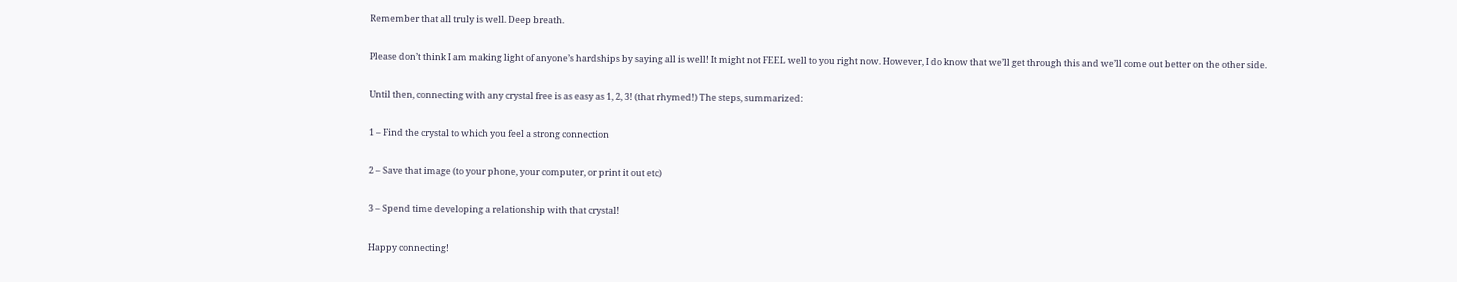Remember that all truly is well. Deep breath.

Please don’t think I am making light of anyone’s hardships by saying all is well! It might not FEEL well to you right now. However, I do know that we’ll get through this and we’ll come out better on the other side.

Until then, connecting with any crystal free is as easy as 1, 2, 3! (that rhymed!) The steps, summarized:

1 – Find the crystal to which you feel a strong connection

2 – Save that image (to your phone, your computer, or print it out etc)

3 – Spend time developing a relationship with that crystal!

Happy connecting!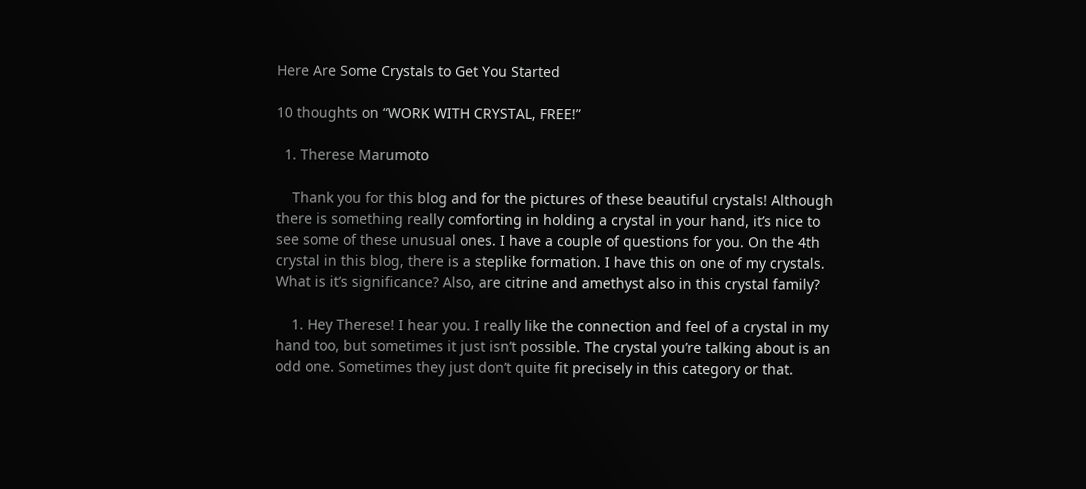Here Are Some Crystals to Get You Started

10 thoughts on “WORK WITH CRYSTAL, FREE!”

  1. Therese Marumoto

    Thank you for this blog and for the pictures of these beautiful crystals! Although there is something really comforting in holding a crystal in your hand, it’s nice to see some of these unusual ones. I have a couple of questions for you. On the 4th crystal in this blog, there is a steplike formation. I have this on one of my crystals. What is it’s significance? Also, are citrine and amethyst also in this crystal family?

    1. Hey Therese! I hear you. I really like the connection and feel of a crystal in my hand too, but sometimes it just isn’t possible. The crystal you’re talking about is an odd one. Sometimes they just don’t quite fit precisely in this category or that.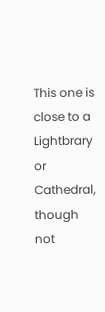This one is close to a Lightbrary or Cathedral, though not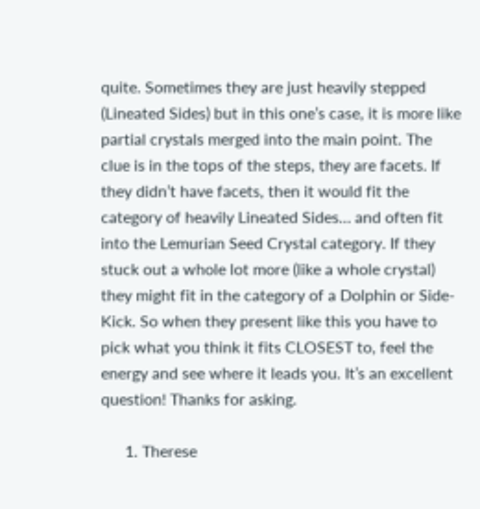quite. Sometimes they are just heavily stepped (Lineated Sides) but in this one’s case, it is more like partial crystals merged into the main point. The clue is in the tops of the steps, they are facets. If they didn’t have facets, then it would fit the category of heavily Lineated Sides… and often fit into the Lemurian Seed Crystal category. If they stuck out a whole lot more (like a whole crystal) they might fit in the category of a Dolphin or Side-Kick. So when they present like this you have to pick what you think it fits CLOSEST to, feel the energy and see where it leads you. It’s an excellent question! Thanks for asking.

      1. Therese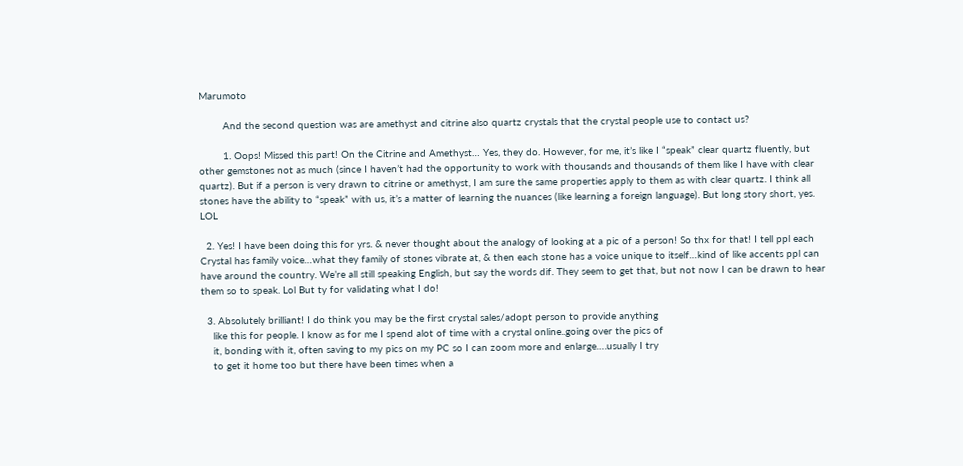Marumoto

        And the second question was are amethyst and citrine also quartz crystals that the crystal people use to contact us?

        1. Oops! Missed this part! On the Citrine and Amethyst… Yes, they do. However, for me, it’s like I “speak” clear quartz fluently, but other gemstones not as much (since I haven’t had the opportunity to work with thousands and thousands of them like I have with clear quartz). But if a person is very drawn to citrine or amethyst, I am sure the same properties apply to them as with clear quartz. I think all stones have the ability to “speak” with us, it’s a matter of learning the nuances (like learning a foreign language). But long story short, yes. LOL

  2. Yes! I have been doing this for yrs. & never thought about the analogy of looking at a pic of a person! So thx for that! I tell ppl each Crystal has family voice…what they family of stones vibrate at, & then each stone has a voice unique to itself…kind of like accents ppl can have around the country. We’re all still speaking English, but say the words dif. They seem to get that, but not now I can be drawn to hear them so to speak. Lol But ty for validating what I do!

  3. Absolutely brilliant! I do think you may be the first crystal sales/adopt person to provide anything
    like this for people. I know as for me I spend alot of time with a crystal online..going over the pics of
    it, bonding with it, often saving to my pics on my PC so I can zoom more and enlarge….usually I try
    to get it home too but there have been times when a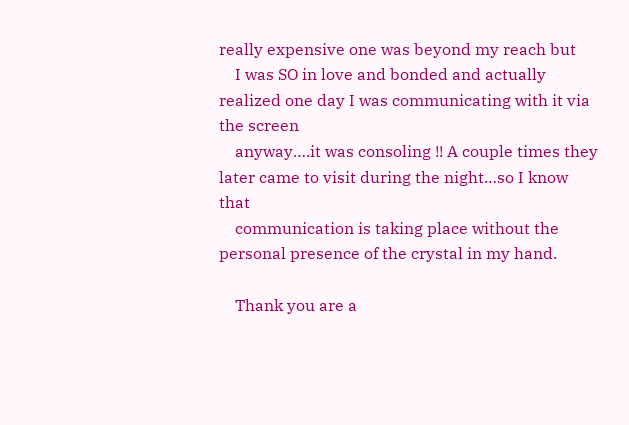really expensive one was beyond my reach but
    I was SO in love and bonded and actually realized one day I was communicating with it via the screen
    anyway….it was consoling !! A couple times they later came to visit during the night…so I know that
    communication is taking place without the personal presence of the crystal in my hand.

    Thank you are a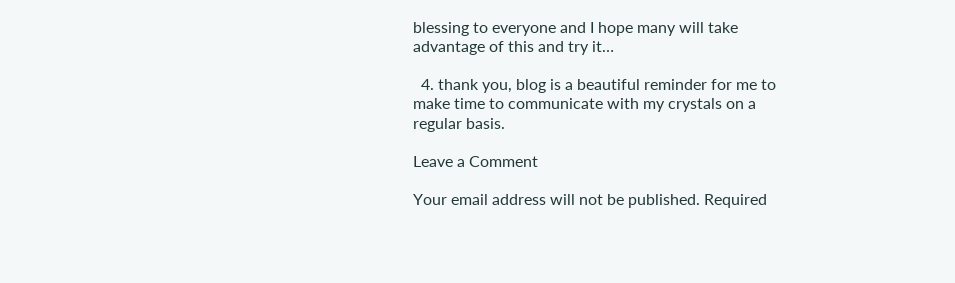blessing to everyone and I hope many will take advantage of this and try it…

  4. thank you, blog is a beautiful reminder for me to make time to communicate with my crystals on a regular basis.

Leave a Comment

Your email address will not be published. Required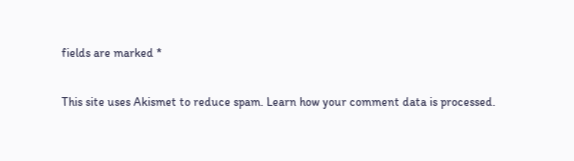fields are marked *

This site uses Akismet to reduce spam. Learn how your comment data is processed.